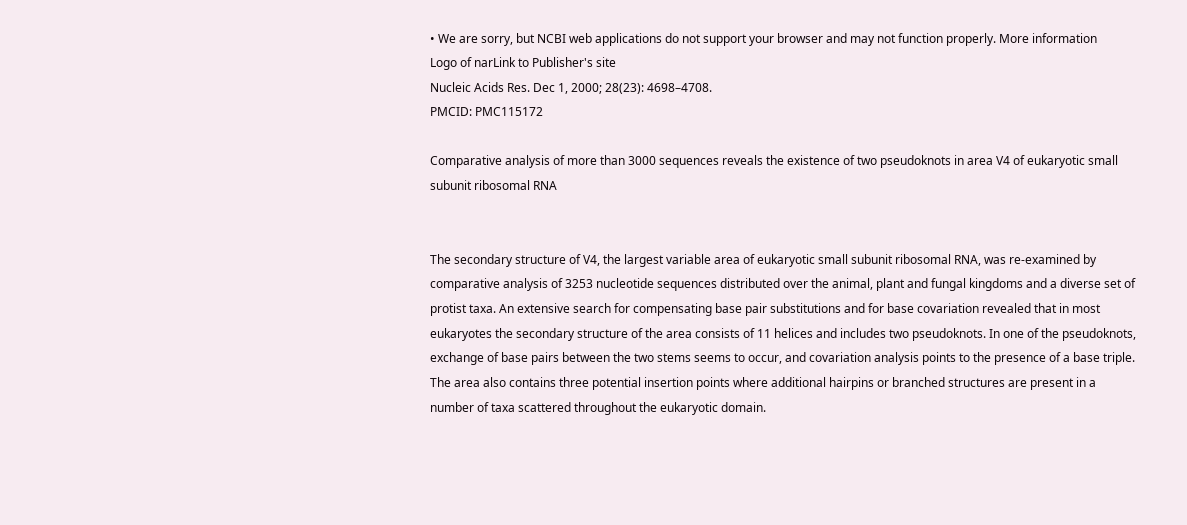• We are sorry, but NCBI web applications do not support your browser and may not function properly. More information
Logo of narLink to Publisher's site
Nucleic Acids Res. Dec 1, 2000; 28(23): 4698–4708.
PMCID: PMC115172

Comparative analysis of more than 3000 sequences reveals the existence of two pseudoknots in area V4 of eukaryotic small subunit ribosomal RNA


The secondary structure of V4, the largest variable area of eukaryotic small subunit ribosomal RNA, was re-examined by comparative analysis of 3253 nucleotide sequences distributed over the animal, plant and fungal kingdoms and a diverse set of protist taxa. An extensive search for compensating base pair substitutions and for base covariation revealed that in most eukaryotes the secondary structure of the area consists of 11 helices and includes two pseudoknots. In one of the pseudoknots, exchange of base pairs between the two stems seems to occur, and covariation analysis points to the presence of a base triple. The area also contains three potential insertion points where additional hairpins or branched structures are present in a number of taxa scattered throughout the eukaryotic domain.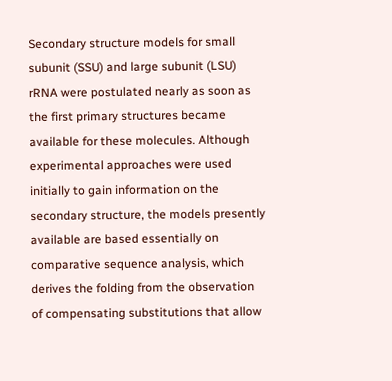Secondary structure models for small subunit (SSU) and large subunit (LSU) rRNA were postulated nearly as soon as the first primary structures became available for these molecules. Although experimental approaches were used initially to gain information on the secondary structure, the models presently available are based essentially on comparative sequence analysis, which derives the folding from the observation of compensating substitutions that allow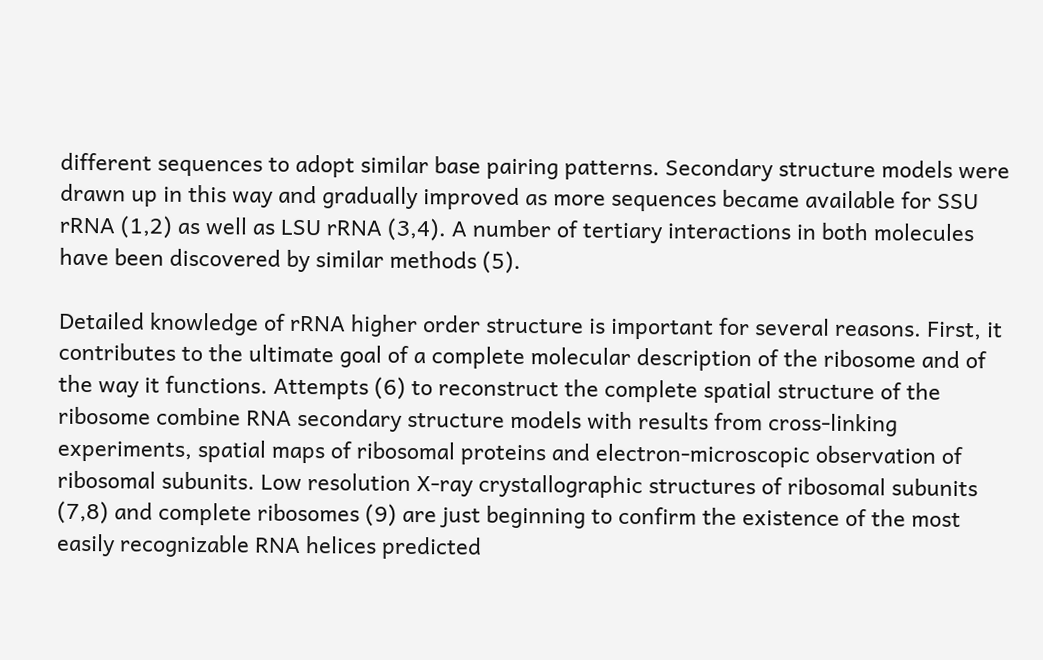different sequences to adopt similar base pairing patterns. Secondary structure models were drawn up in this way and gradually improved as more sequences became available for SSU rRNA (1,2) as well as LSU rRNA (3,4). A number of tertiary interactions in both molecules have been discovered by similar methods (5).

Detailed knowledge of rRNA higher order structure is important for several reasons. First, it contributes to the ultimate goal of a complete molecular description of the ribosome and of the way it functions. Attempts (6) to reconstruct the complete spatial structure of the ribosome combine RNA secondary structure models with results from cross-linking experiments, spatial maps of ribosomal proteins and electron-microscopic observation of ribosomal subunits. Low resolution X-ray crystallographic structures of ribosomal subunits (7,8) and complete ribosomes (9) are just beginning to confirm the existence of the most easily recognizable RNA helices predicted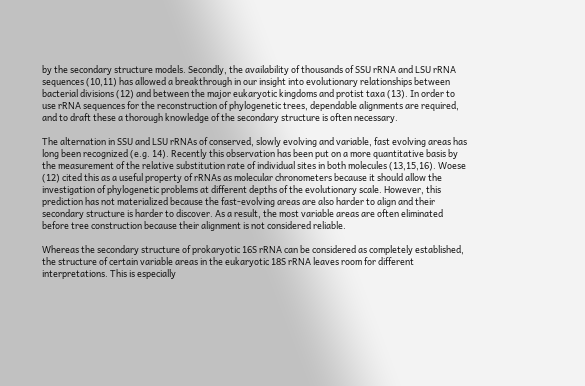by the secondary structure models. Secondly, the availability of thousands of SSU rRNA and LSU rRNA sequences (10,11) has allowed a breakthrough in our insight into evolutionary relationships between bacterial divisions (12) and between the major eukaryotic kingdoms and protist taxa (13). In order to use rRNA sequences for the reconstruction of phylogenetic trees, dependable alignments are required, and to draft these a thorough knowledge of the secondary structure is often necessary.

The alternation in SSU and LSU rRNAs of conserved, slowly evolving and variable, fast evolving areas has long been recognized (e.g. 14). Recently this observation has been put on a more quantitative basis by the measurement of the relative substitution rate of individual sites in both molecules (13,15,16). Woese (12) cited this as a useful property of rRNAs as molecular chronometers because it should allow the investigation of phylogenetic problems at different depths of the evolutionary scale. However, this prediction has not materialized because the fast-evolving areas are also harder to align and their secondary structure is harder to discover. As a result, the most variable areas are often eliminated before tree construction because their alignment is not considered reliable.

Whereas the secondary structure of prokaryotic 16S rRNA can be considered as completely established, the structure of certain variable areas in the eukaryotic 18S rRNA leaves room for different interpretations. This is especially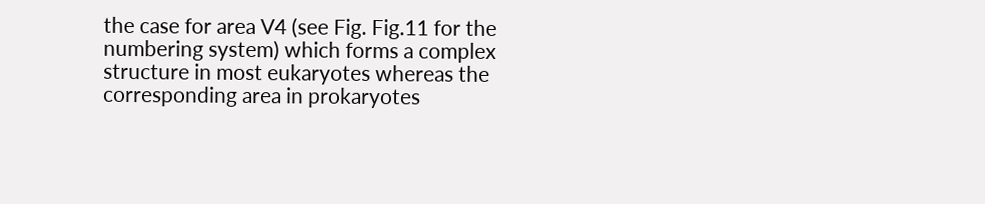the case for area V4 (see Fig. Fig.11 for the numbering system) which forms a complex structure in most eukaryotes whereas the corresponding area in prokaryotes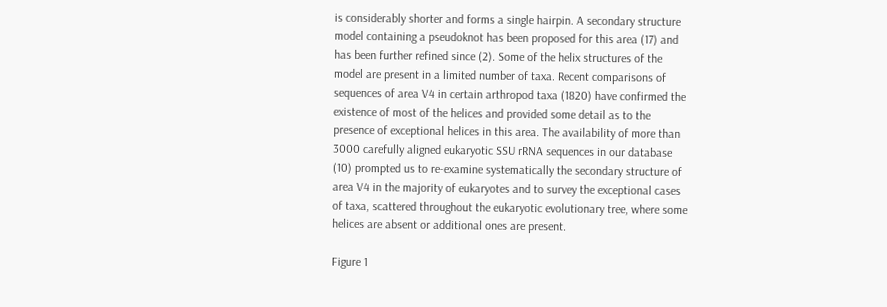is considerably shorter and forms a single hairpin. A secondary structure model containing a pseudoknot has been proposed for this area (17) and has been further refined since (2). Some of the helix structures of the model are present in a limited number of taxa. Recent comparisons of sequences of area V4 in certain arthropod taxa (1820) have confirmed the existence of most of the helices and provided some detail as to the presence of exceptional helices in this area. The availability of more than 3000 carefully aligned eukaryotic SSU rRNA sequences in our database (10) prompted us to re-examine systematically the secondary structure of area V4 in the majority of eukaryotes and to survey the exceptional cases of taxa, scattered throughout the eukaryotic evolutionary tree, where some helices are absent or additional ones are present.

Figure 1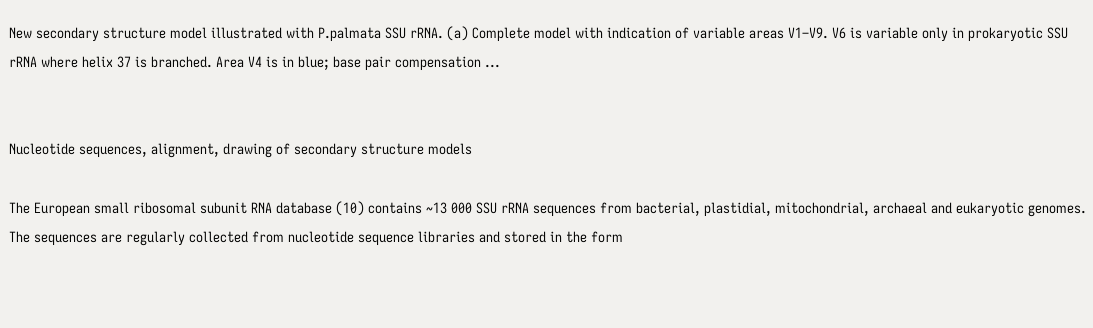New secondary structure model illustrated with P.palmata SSU rRNA. (a) Complete model with indication of variable areas V1–V9. V6 is variable only in prokaryotic SSU rRNA where helix 37 is branched. Area V4 is in blue; base pair compensation ...


Nucleotide sequences, alignment, drawing of secondary structure models

The European small ribosomal subunit RNA database (10) contains ~13 000 SSU rRNA sequences from bacterial, plastidial, mitochondrial, archaeal and eukaryotic genomes. The sequences are regularly collected from nucleotide sequence libraries and stored in the form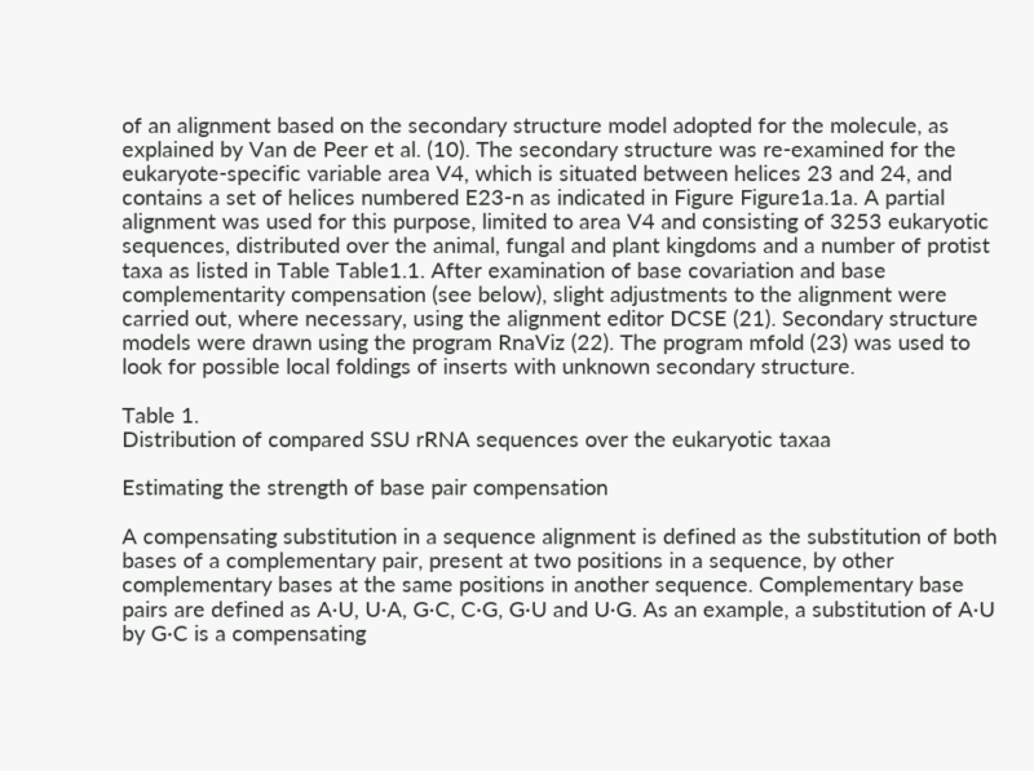of an alignment based on the secondary structure model adopted for the molecule, as explained by Van de Peer et al. (10). The secondary structure was re-examined for the eukaryote-specific variable area V4, which is situated between helices 23 and 24, and contains a set of helices numbered E23-n as indicated in Figure Figure1a.1a. A partial alignment was used for this purpose, limited to area V4 and consisting of 3253 eukaryotic sequences, distributed over the animal, fungal and plant kingdoms and a number of protist taxa as listed in Table Table1.1. After examination of base covariation and base complementarity compensation (see below), slight adjustments to the alignment were carried out, where necessary, using the alignment editor DCSE (21). Secondary structure models were drawn using the program RnaViz (22). The program mfold (23) was used to look for possible local foldings of inserts with unknown secondary structure.

Table 1.
Distribution of compared SSU rRNA sequences over the eukaryotic taxaa

Estimating the strength of base pair compensation

A compensating substitution in a sequence alignment is defined as the substitution of both bases of a complementary pair, present at two positions in a sequence, by other complementary bases at the same positions in another sequence. Complementary base pairs are defined as A·U, U·A, G·C, C·G, G·U and U·G. As an example, a substitution of A·U by G·C is a compensating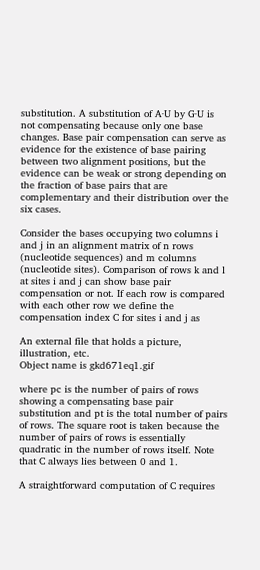substitution. A substitution of A·U by G·U is not compensating because only one base changes. Base pair compensation can serve as evidence for the existence of base pairing between two alignment positions, but the evidence can be weak or strong depending on the fraction of base pairs that are complementary and their distribution over the six cases.

Consider the bases occupying two columns i and j in an alignment matrix of n rows (nucleotide sequences) and m columns (nucleotide sites). Comparison of rows k and l at sites i and j can show base pair compensation or not. If each row is compared with each other row we define the compensation index C for sites i and j as

An external file that holds a picture, illustration, etc.
Object name is gkd671eq1.gif

where pc is the number of pairs of rows showing a compensating base pair substitution and pt is the total number of pairs of rows. The square root is taken because the number of pairs of rows is essentially quadratic in the number of rows itself. Note that C always lies between 0 and 1.

A straightforward computation of C requires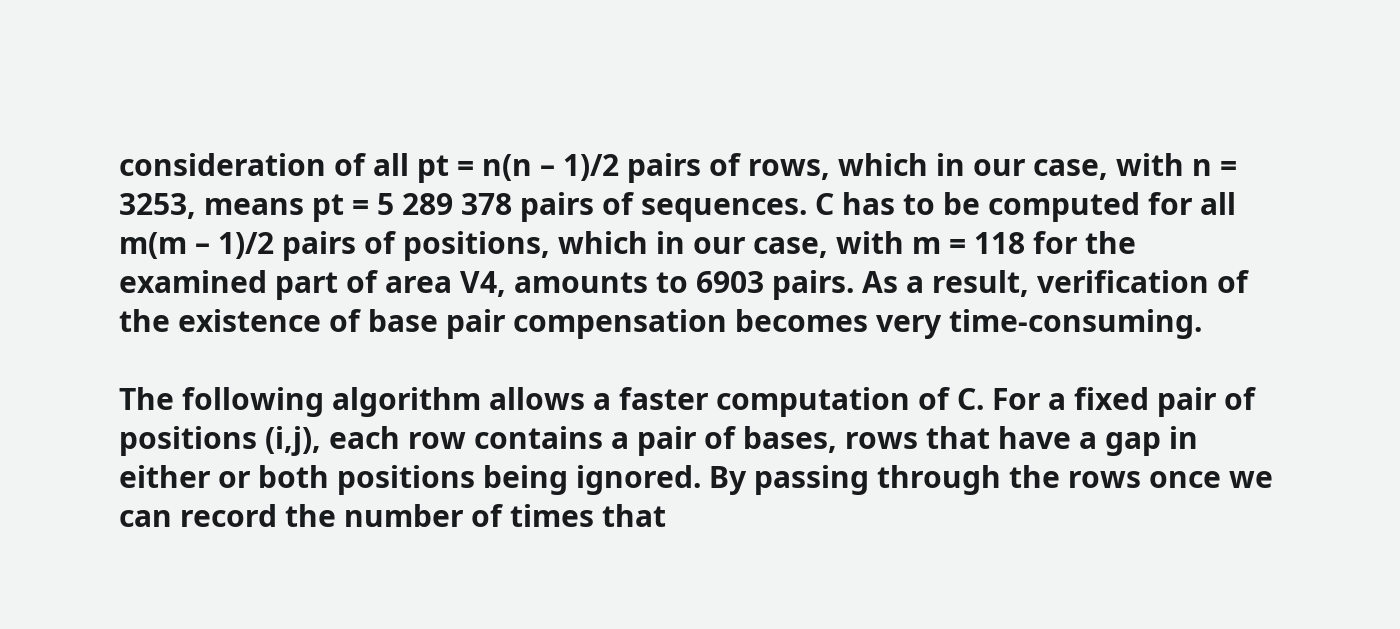consideration of all pt = n(n – 1)/2 pairs of rows, which in our case, with n = 3253, means pt = 5 289 378 pairs of sequences. C has to be computed for all m(m – 1)/2 pairs of positions, which in our case, with m = 118 for the examined part of area V4, amounts to 6903 pairs. As a result, verification of the existence of base pair compensation becomes very time-consuming.

The following algorithm allows a faster computation of C. For a fixed pair of positions (i,j), each row contains a pair of bases, rows that have a gap in either or both positions being ignored. By passing through the rows once we can record the number of times that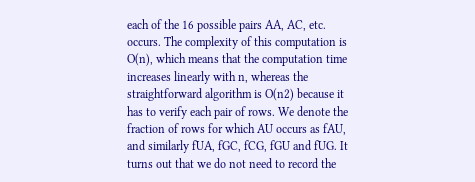each of the 16 possible pairs AA, AC, etc. occurs. The complexity of this computation is O(n), which means that the computation time increases linearly with n, whereas the straightforward algorithm is O(n2) because it has to verify each pair of rows. We denote the fraction of rows for which AU occurs as fAU, and similarly fUA, fGC, fCG, fGU and fUG. It turns out that we do not need to record the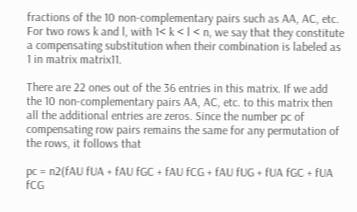fractions of the 10 non-complementary pairs such as AA, AC, etc. For two rows k and l, with 1< k < l < n, we say that they constitute a compensating substitution when their combination is labeled as 1 in matrix matrix11.

There are 22 ones out of the 36 entries in this matrix. If we add the 10 non-complementary pairs AA, AC, etc. to this matrix then all the additional entries are zeros. Since the number pc of compensating row pairs remains the same for any permutation of the rows, it follows that

pc = n2(fAU fUA + fAU fGC + fAU fCG + fAU fUG + fUA fGC + fUA fCG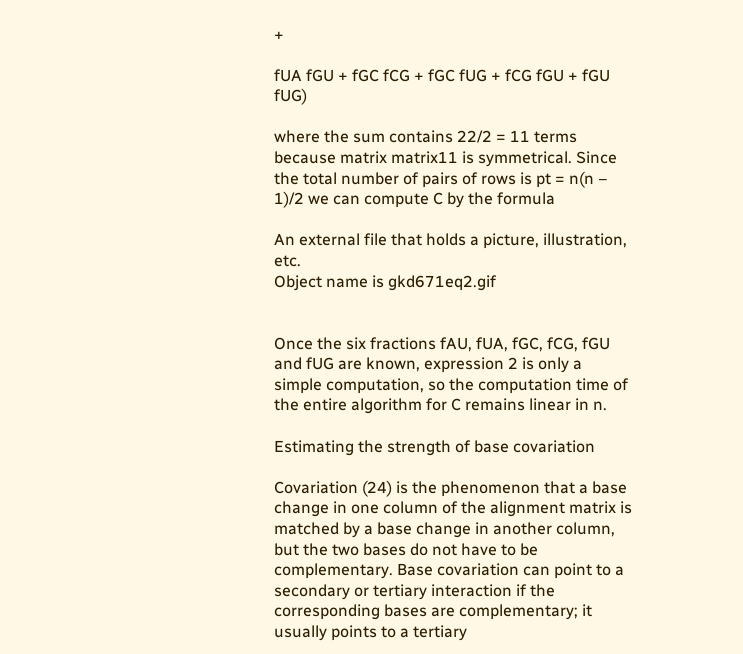+

fUA fGU + fGC fCG + fGC fUG + fCG fGU + fGU fUG)

where the sum contains 22/2 = 11 terms because matrix matrix11 is symmetrical. Since the total number of pairs of rows is pt = n(n – 1)/2 we can compute C by the formula

An external file that holds a picture, illustration, etc.
Object name is gkd671eq2.gif


Once the six fractions fAU, fUA, fGC, fCG, fGU and fUG are known, expression 2 is only a simple computation, so the computation time of the entire algorithm for C remains linear in n.

Estimating the strength of base covariation

Covariation (24) is the phenomenon that a base change in one column of the alignment matrix is matched by a base change in another column, but the two bases do not have to be complementary. Base covariation can point to a secondary or tertiary interaction if the corresponding bases are complementary; it usually points to a tertiary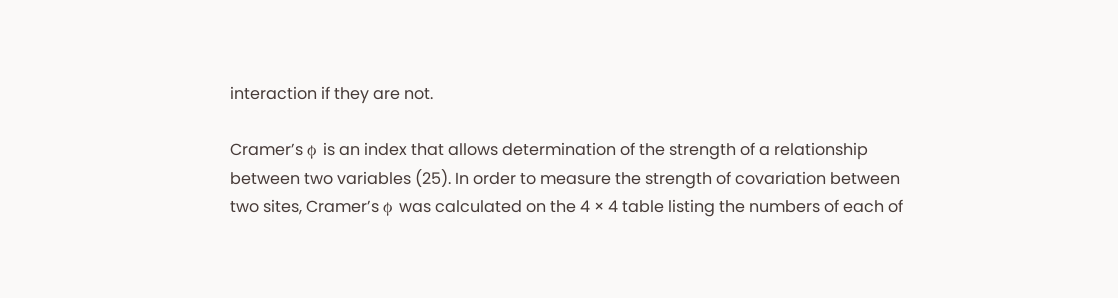interaction if they are not.

Cramer’s ϕ is an index that allows determination of the strength of a relationship between two variables (25). In order to measure the strength of covariation between two sites, Cramer’s ϕ was calculated on the 4 × 4 table listing the numbers of each of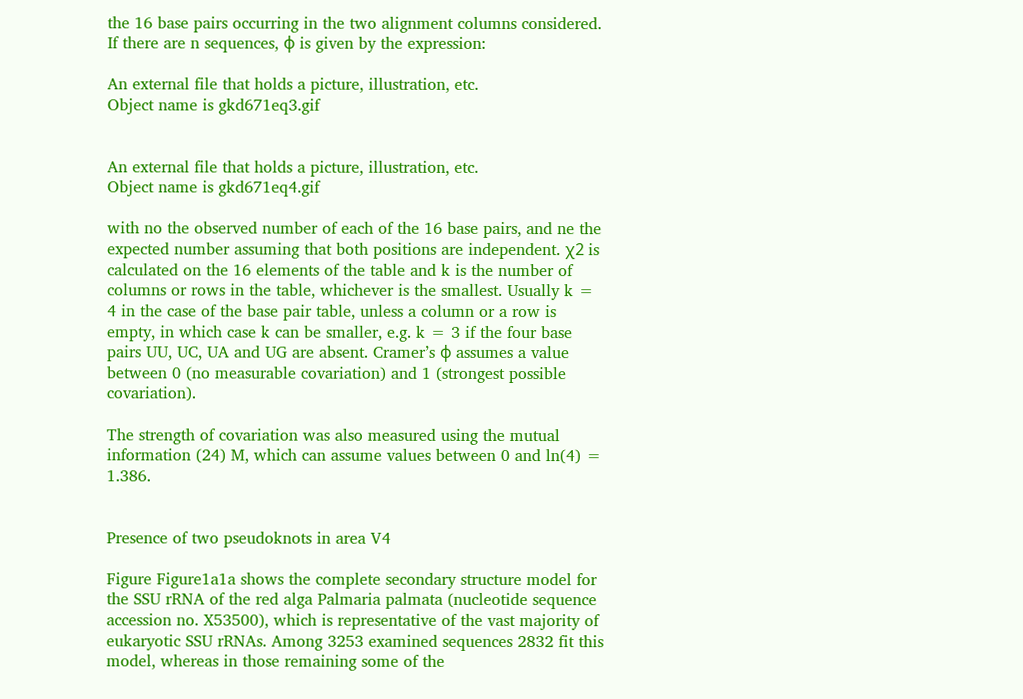the 16 base pairs occurring in the two alignment columns considered. If there are n sequences, ϕ is given by the expression:

An external file that holds a picture, illustration, etc.
Object name is gkd671eq3.gif


An external file that holds a picture, illustration, etc.
Object name is gkd671eq4.gif

with no the observed number of each of the 16 base pairs, and ne the expected number assuming that both positions are independent. χ2 is calculated on the 16 elements of the table and k is the number of columns or rows in the table, whichever is the smallest. Usually k = 4 in the case of the base pair table, unless a column or a row is empty, in which case k can be smaller, e.g. k = 3 if the four base pairs UU, UC, UA and UG are absent. Cramer’s ϕ assumes a value between 0 (no measurable covariation) and 1 (strongest possible covariation).

The strength of covariation was also measured using the mutual information (24) M, which can assume values between 0 and ln(4) = 1.386.


Presence of two pseudoknots in area V4

Figure Figure1a1a shows the complete secondary structure model for the SSU rRNA of the red alga Palmaria palmata (nucleotide sequence accession no. X53500), which is representative of the vast majority of eukaryotic SSU rRNAs. Among 3253 examined sequences 2832 fit this model, whereas in those remaining some of the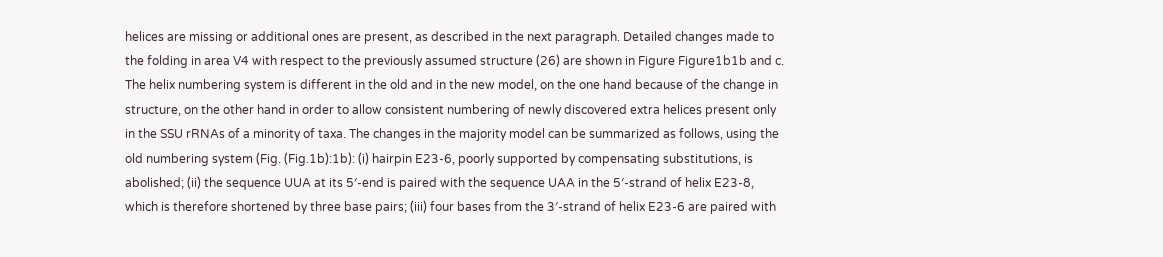helices are missing or additional ones are present, as described in the next paragraph. Detailed changes made to the folding in area V4 with respect to the previously assumed structure (26) are shown in Figure Figure1b1b and c. The helix numbering system is different in the old and in the new model, on the one hand because of the change in structure, on the other hand in order to allow consistent numbering of newly discovered extra helices present only in the SSU rRNAs of a minority of taxa. The changes in the majority model can be summarized as follows, using the old numbering system (Fig. (Fig.1b):1b): (i) hairpin E23-6, poorly supported by compensating substitutions, is abolished; (ii) the sequence UUA at its 5′-end is paired with the sequence UAA in the 5′-strand of helix E23-8, which is therefore shortened by three base pairs; (iii) four bases from the 3′-strand of helix E23-6 are paired with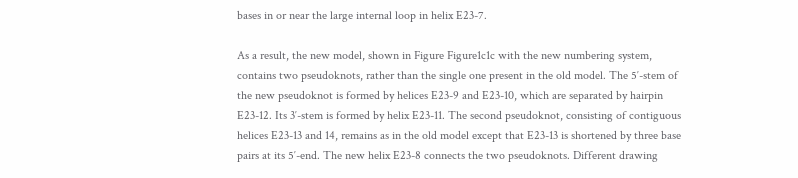bases in or near the large internal loop in helix E23-7.

As a result, the new model, shown in Figure Figure1c1c with the new numbering system, contains two pseudoknots, rather than the single one present in the old model. The 5′-stem of the new pseudoknot is formed by helices E23-9 and E23-10, which are separated by hairpin E23-12. Its 3′-stem is formed by helix E23-11. The second pseudoknot, consisting of contiguous helices E23-13 and 14, remains as in the old model except that E23-13 is shortened by three base pairs at its 5′-end. The new helix E23-8 connects the two pseudoknots. Different drawing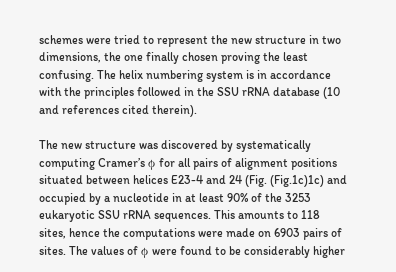schemes were tried to represent the new structure in two dimensions, the one finally chosen proving the least confusing. The helix numbering system is in accordance with the principles followed in the SSU rRNA database (10 and references cited therein).

The new structure was discovered by systematically computing Cramer’s ϕ for all pairs of alignment positions situated between helices E23-4 and 24 (Fig. (Fig.1c)1c) and occupied by a nucleotide in at least 90% of the 3253 eukaryotic SSU rRNA sequences. This amounts to 118 sites, hence the computations were made on 6903 pairs of sites. The values of ϕ were found to be considerably higher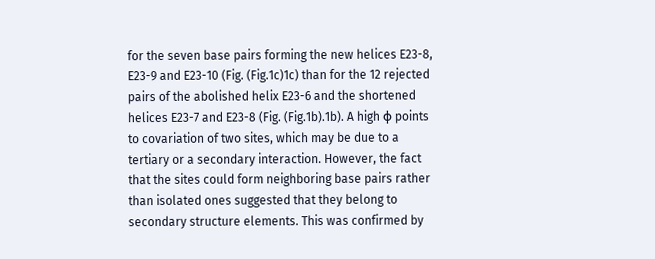for the seven base pairs forming the new helices E23-8, E23-9 and E23-10 (Fig. (Fig.1c)1c) than for the 12 rejected pairs of the abolished helix E23-6 and the shortened helices E23-7 and E23-8 (Fig. (Fig.1b).1b). A high ϕ points to covariation of two sites, which may be due to a tertiary or a secondary interaction. However, the fact that the sites could form neighboring base pairs rather than isolated ones suggested that they belong to secondary structure elements. This was confirmed by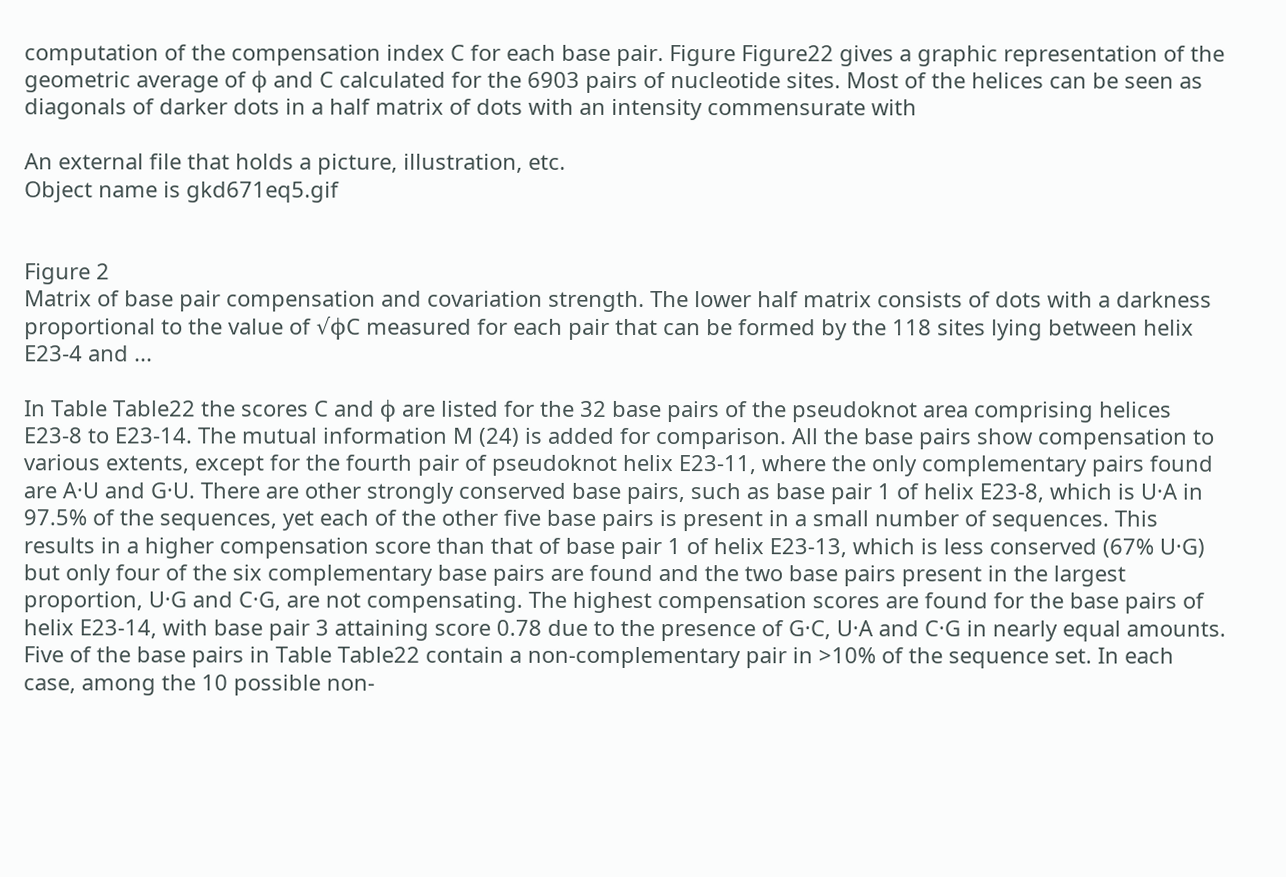computation of the compensation index C for each base pair. Figure Figure22 gives a graphic representation of the geometric average of ϕ and C calculated for the 6903 pairs of nucleotide sites. Most of the helices can be seen as diagonals of darker dots in a half matrix of dots with an intensity commensurate with

An external file that holds a picture, illustration, etc.
Object name is gkd671eq5.gif


Figure 2
Matrix of base pair compensation and covariation strength. The lower half matrix consists of dots with a darkness proportional to the value of √ϕC measured for each pair that can be formed by the 118 sites lying between helix E23-4 and ...

In Table Table22 the scores C and ϕ are listed for the 32 base pairs of the pseudoknot area comprising helices E23-8 to E23-14. The mutual information M (24) is added for comparison. All the base pairs show compensation to various extents, except for the fourth pair of pseudoknot helix E23-11, where the only complementary pairs found are A·U and G·U. There are other strongly conserved base pairs, such as base pair 1 of helix E23-8, which is U·A in 97.5% of the sequences, yet each of the other five base pairs is present in a small number of sequences. This results in a higher compensation score than that of base pair 1 of helix E23-13, which is less conserved (67% U·G) but only four of the six complementary base pairs are found and the two base pairs present in the largest proportion, U·G and C·G, are not compensating. The highest compensation scores are found for the base pairs of helix E23-14, with base pair 3 attaining score 0.78 due to the presence of G·C, U·A and C·G in nearly equal amounts. Five of the base pairs in Table Table22 contain a non-complementary pair in >10% of the sequence set. In each case, among the 10 possible non-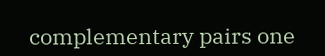complementary pairs one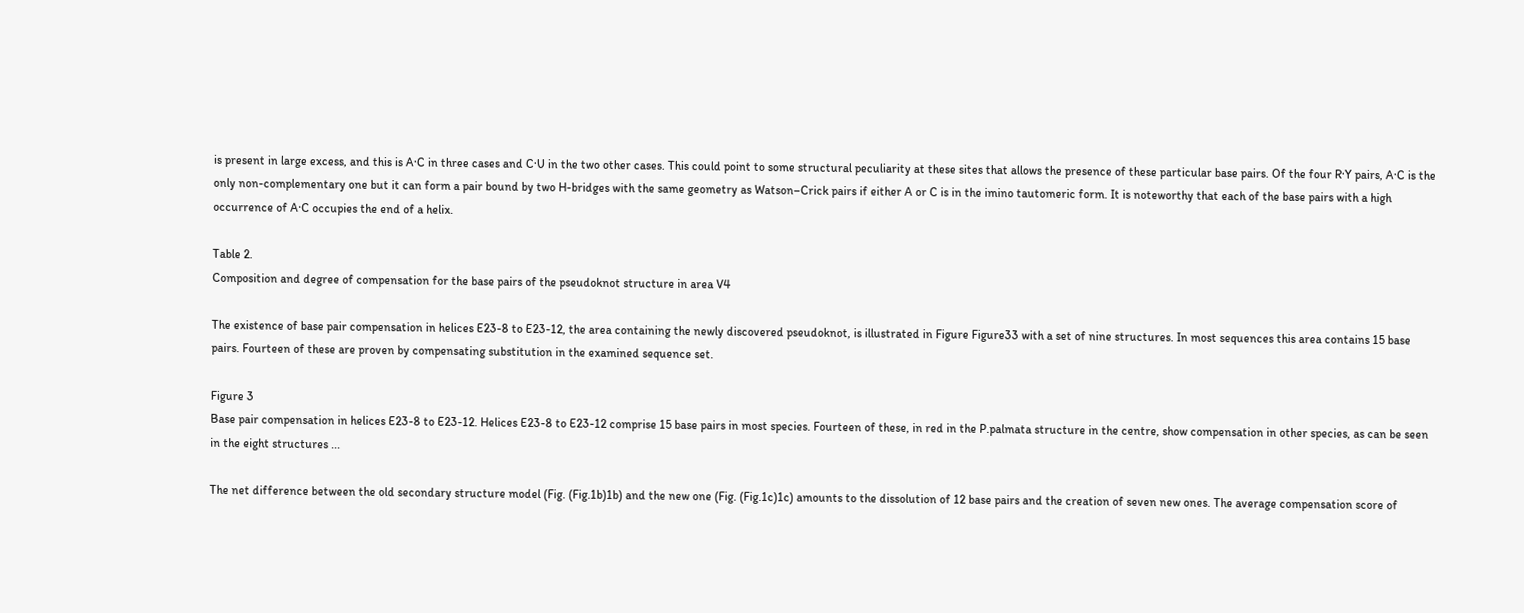is present in large excess, and this is A·C in three cases and C·U in the two other cases. This could point to some structural peculiarity at these sites that allows the presence of these particular base pairs. Of the four R·Y pairs, A·C is the only non-complementary one but it can form a pair bound by two H-bridges with the same geometry as Watson–Crick pairs if either A or C is in the imino tautomeric form. It is noteworthy that each of the base pairs with a high occurrence of A·C occupies the end of a helix.

Table 2.
Composition and degree of compensation for the base pairs of the pseudoknot structure in area V4

The existence of base pair compensation in helices E23-8 to E23-12, the area containing the newly discovered pseudoknot, is illustrated in Figure Figure33 with a set of nine structures. In most sequences this area contains 15 base pairs. Fourteen of these are proven by compensating substitution in the examined sequence set.

Figure 3
Base pair compensation in helices E23-8 to E23-12. Helices E23-8 to E23-12 comprise 15 base pairs in most species. Fourteen of these, in red in the P.palmata structure in the centre, show compensation in other species, as can be seen in the eight structures ...

The net difference between the old secondary structure model (Fig. (Fig.1b)1b) and the new one (Fig. (Fig.1c)1c) amounts to the dissolution of 12 base pairs and the creation of seven new ones. The average compensation score of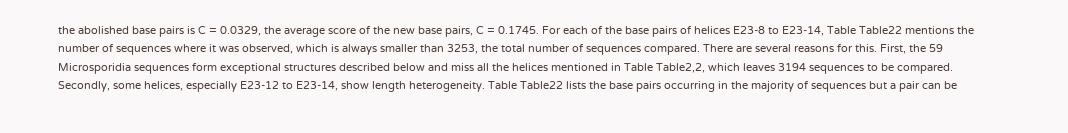the abolished base pairs is C = 0.0329, the average score of the new base pairs, C = 0.1745. For each of the base pairs of helices E23-8 to E23-14, Table Table22 mentions the number of sequences where it was observed, which is always smaller than 3253, the total number of sequences compared. There are several reasons for this. First, the 59 Microsporidia sequences form exceptional structures described below and miss all the helices mentioned in Table Table2,2, which leaves 3194 sequences to be compared. Secondly, some helices, especially E23-12 to E23-14, show length heterogeneity. Table Table22 lists the base pairs occurring in the majority of sequences but a pair can be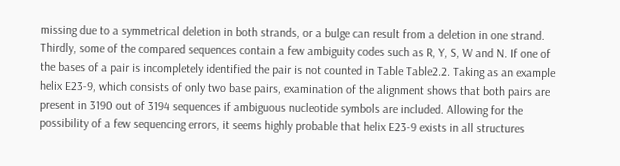missing due to a symmetrical deletion in both strands, or a bulge can result from a deletion in one strand. Thirdly, some of the compared sequences contain a few ambiguity codes such as R, Y, S, W and N. If one of the bases of a pair is incompletely identified the pair is not counted in Table Table2.2. Taking as an example helix E23-9, which consists of only two base pairs, examination of the alignment shows that both pairs are present in 3190 out of 3194 sequences if ambiguous nucleotide symbols are included. Allowing for the possibility of a few sequencing errors, it seems highly probable that helix E23-9 exists in all structures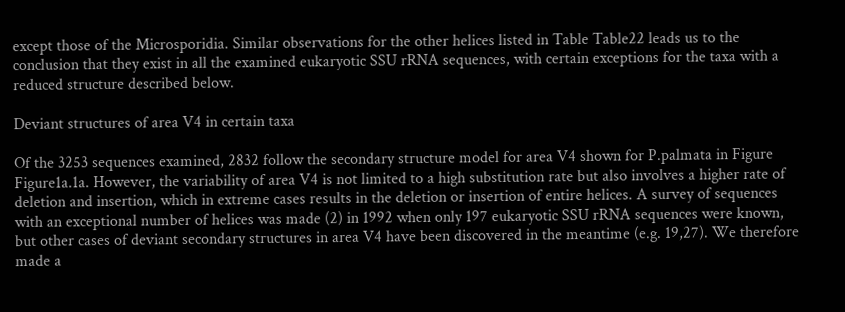except those of the Microsporidia. Similar observations for the other helices listed in Table Table22 leads us to the conclusion that they exist in all the examined eukaryotic SSU rRNA sequences, with certain exceptions for the taxa with a reduced structure described below.

Deviant structures of area V4 in certain taxa

Of the 3253 sequences examined, 2832 follow the secondary structure model for area V4 shown for P.palmata in Figure Figure1a.1a. However, the variability of area V4 is not limited to a high substitution rate but also involves a higher rate of deletion and insertion, which in extreme cases results in the deletion or insertion of entire helices. A survey of sequences with an exceptional number of helices was made (2) in 1992 when only 197 eukaryotic SSU rRNA sequences were known, but other cases of deviant secondary structures in area V4 have been discovered in the meantime (e.g. 19,27). We therefore made a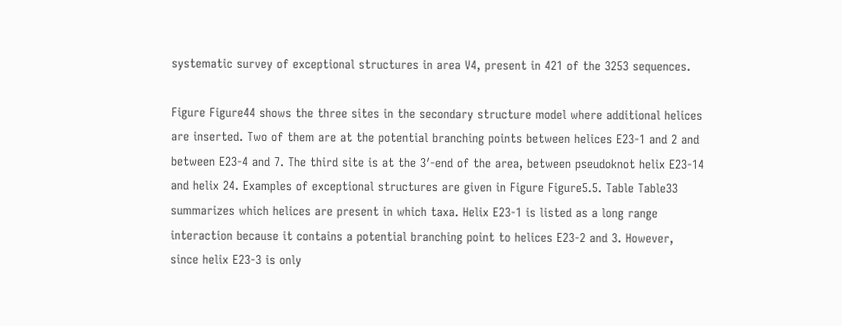systematic survey of exceptional structures in area V4, present in 421 of the 3253 sequences.

Figure Figure44 shows the three sites in the secondary structure model where additional helices are inserted. Two of them are at the potential branching points between helices E23-1 and 2 and between E23-4 and 7. The third site is at the 3′-end of the area, between pseudoknot helix E23-14 and helix 24. Examples of exceptional structures are given in Figure Figure5.5. Table Table33 summarizes which helices are present in which taxa. Helix E23-1 is listed as a long range interaction because it contains a potential branching point to helices E23-2 and 3. However, since helix E23-3 is only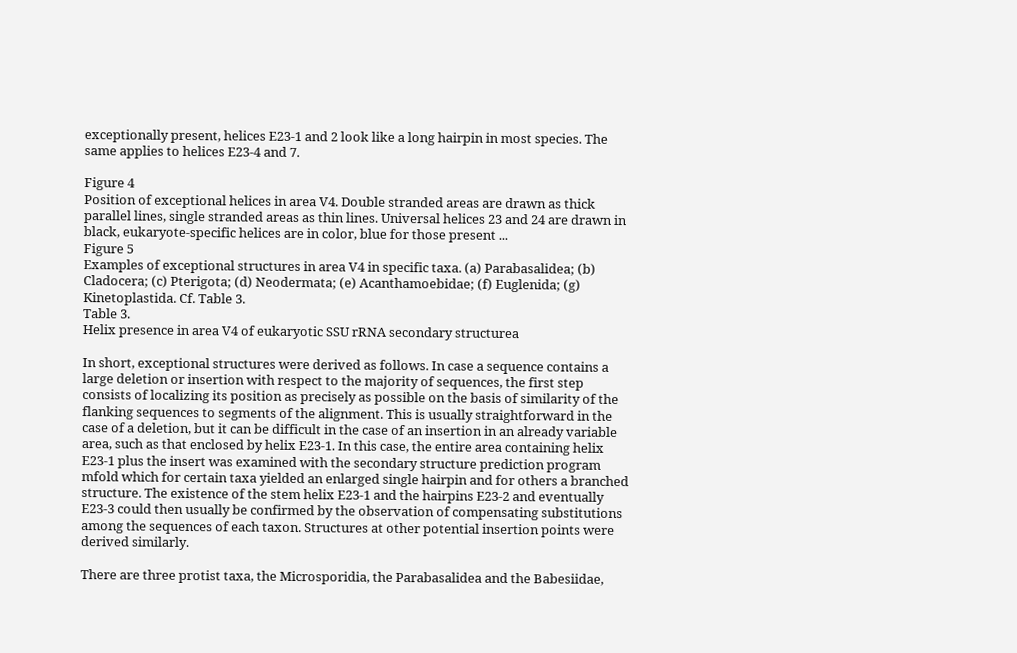exceptionally present, helices E23-1 and 2 look like a long hairpin in most species. The same applies to helices E23-4 and 7.

Figure 4
Position of exceptional helices in area V4. Double stranded areas are drawn as thick parallel lines, single stranded areas as thin lines. Universal helices 23 and 24 are drawn in black, eukaryote-specific helices are in color, blue for those present ...
Figure 5
Examples of exceptional structures in area V4 in specific taxa. (a) Parabasalidea; (b) Cladocera; (c) Pterigota; (d) Neodermata; (e) Acanthamoebidae; (f) Euglenida; (g) Kinetoplastida. Cf. Table 3.
Table 3.
Helix presence in area V4 of eukaryotic SSU rRNA secondary structurea

In short, exceptional structures were derived as follows. In case a sequence contains a large deletion or insertion with respect to the majority of sequences, the first step consists of localizing its position as precisely as possible on the basis of similarity of the flanking sequences to segments of the alignment. This is usually straightforward in the case of a deletion, but it can be difficult in the case of an insertion in an already variable area, such as that enclosed by helix E23-1. In this case, the entire area containing helix E23-1 plus the insert was examined with the secondary structure prediction program mfold which for certain taxa yielded an enlarged single hairpin and for others a branched structure. The existence of the stem helix E23-1 and the hairpins E23-2 and eventually E23-3 could then usually be confirmed by the observation of compensating substitutions among the sequences of each taxon. Structures at other potential insertion points were derived similarly.

There are three protist taxa, the Microsporidia, the Parabasalidea and the Babesiidae,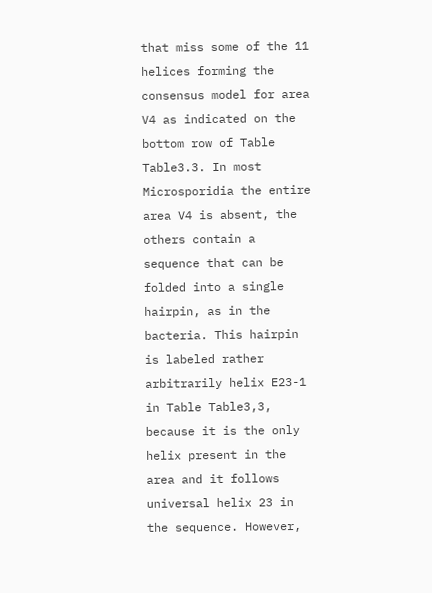that miss some of the 11 helices forming the consensus model for area V4 as indicated on the bottom row of Table Table3.3. In most Microsporidia the entire area V4 is absent, the others contain a sequence that can be folded into a single hairpin, as in the bacteria. This hairpin is labeled rather arbitrarily helix E23-1 in Table Table3,3, because it is the only helix present in the area and it follows universal helix 23 in the sequence. However,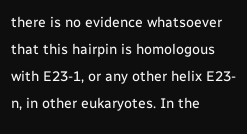there is no evidence whatsoever that this hairpin is homologous with E23-1, or any other helix E23-n, in other eukaryotes. In the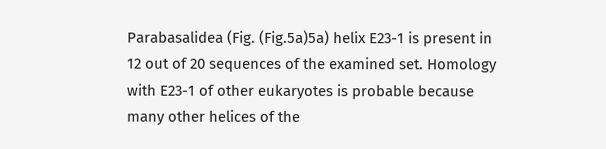Parabasalidea (Fig. (Fig.5a)5a) helix E23-1 is present in 12 out of 20 sequences of the examined set. Homology with E23-1 of other eukaryotes is probable because many other helices of the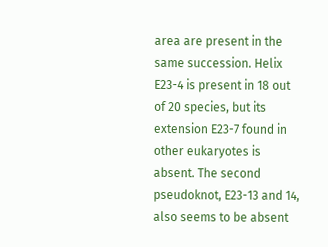area are present in the same succession. Helix E23-4 is present in 18 out of 20 species, but its extension E23-7 found in other eukaryotes is absent. The second pseudoknot, E23-13 and 14, also seems to be absent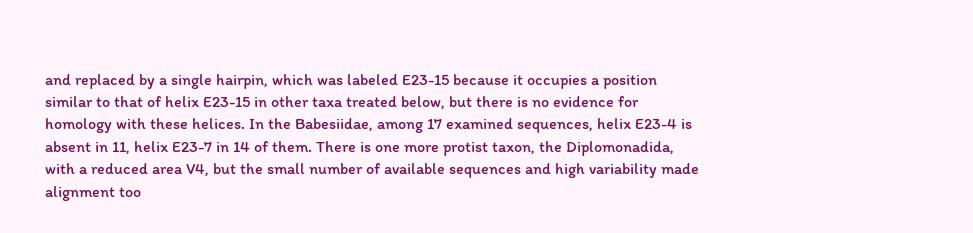and replaced by a single hairpin, which was labeled E23-15 because it occupies a position similar to that of helix E23-15 in other taxa treated below, but there is no evidence for homology with these helices. In the Babesiidae, among 17 examined sequences, helix E23-4 is absent in 11, helix E23-7 in 14 of them. There is one more protist taxon, the Diplomonadida, with a reduced area V4, but the small number of available sequences and high variability made alignment too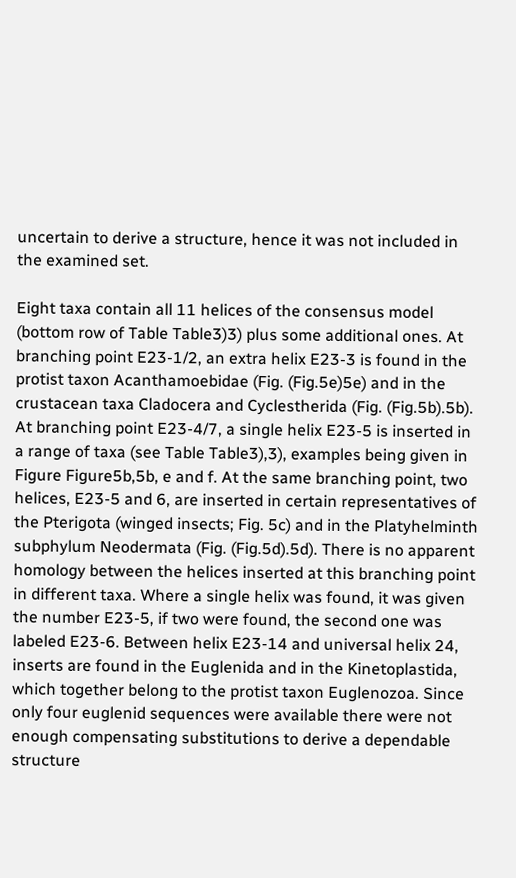uncertain to derive a structure, hence it was not included in the examined set.

Eight taxa contain all 11 helices of the consensus model (bottom row of Table Table3)3) plus some additional ones. At branching point E23-1/2, an extra helix E23-3 is found in the protist taxon Acanthamoebidae (Fig. (Fig.5e)5e) and in the crustacean taxa Cladocera and Cyclestherida (Fig. (Fig.5b).5b). At branching point E23-4/7, a single helix E23-5 is inserted in a range of taxa (see Table Table3),3), examples being given in Figure Figure5b,5b, e and f. At the same branching point, two helices, E23-5 and 6, are inserted in certain representatives of the Pterigota (winged insects; Fig. 5c) and in the Platyhelminth subphylum Neodermata (Fig. (Fig.5d).5d). There is no apparent homology between the helices inserted at this branching point in different taxa. Where a single helix was found, it was given the number E23-5, if two were found, the second one was labeled E23-6. Between helix E23-14 and universal helix 24, inserts are found in the Euglenida and in the Kinetoplastida, which together belong to the protist taxon Euglenozoa. Since only four euglenid sequences were available there were not enough compensating substitutions to derive a dependable structure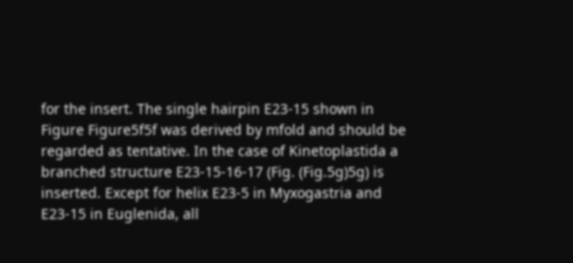for the insert. The single hairpin E23-15 shown in Figure Figure5f5f was derived by mfold and should be regarded as tentative. In the case of Kinetoplastida a branched structure E23-15-16-17 (Fig. (Fig.5g)5g) is inserted. Except for helix E23-5 in Myxogastria and E23-15 in Euglenida, all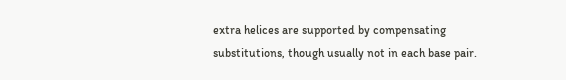extra helices are supported by compensating substitutions, though usually not in each base pair.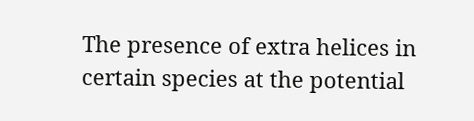The presence of extra helices in certain species at the potential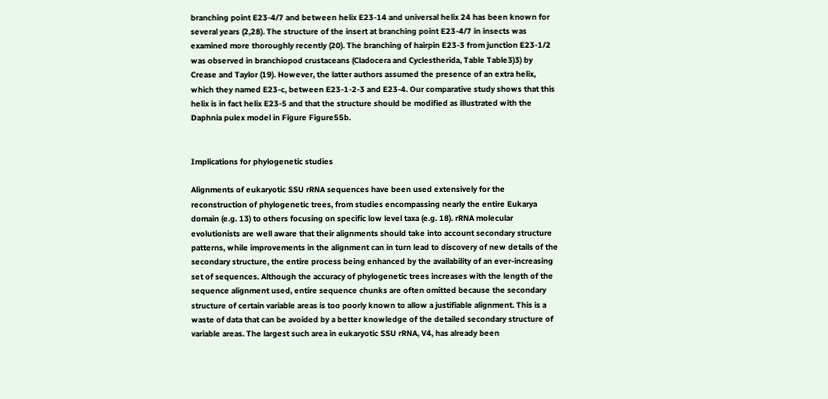branching point E23-4/7 and between helix E23-14 and universal helix 24 has been known for several years (2,28). The structure of the insert at branching point E23-4/7 in insects was examined more thoroughly recently (20). The branching of hairpin E23-3 from junction E23-1/2 was observed in branchiopod crustaceans (Cladocera and Cyclestherida, Table Table3)3) by Crease and Taylor (19). However, the latter authors assumed the presence of an extra helix, which they named E23-c, between E23-1-2-3 and E23-4. Our comparative study shows that this helix is in fact helix E23-5 and that the structure should be modified as illustrated with the Daphnia pulex model in Figure Figure55b.


Implications for phylogenetic studies

Alignments of eukaryotic SSU rRNA sequences have been used extensively for the reconstruction of phylogenetic trees, from studies encompassing nearly the entire Eukarya domain (e.g. 13) to others focusing on specific low level taxa (e.g. 18). rRNA molecular evolutionists are well aware that their alignments should take into account secondary structure patterns, while improvements in the alignment can in turn lead to discovery of new details of the secondary structure, the entire process being enhanced by the availability of an ever-increasing set of sequences. Although the accuracy of phylogenetic trees increases with the length of the sequence alignment used, entire sequence chunks are often omitted because the secondary structure of certain variable areas is too poorly known to allow a justifiable alignment. This is a waste of data that can be avoided by a better knowledge of the detailed secondary structure of variable areas. The largest such area in eukaryotic SSU rRNA, V4, has already been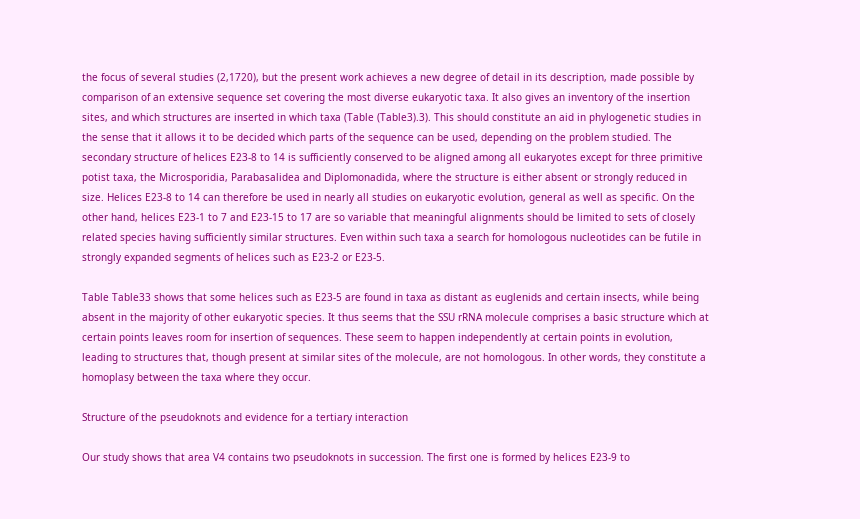the focus of several studies (2,1720), but the present work achieves a new degree of detail in its description, made possible by comparison of an extensive sequence set covering the most diverse eukaryotic taxa. It also gives an inventory of the insertion sites, and which structures are inserted in which taxa (Table (Table3).3). This should constitute an aid in phylogenetic studies in the sense that it allows it to be decided which parts of the sequence can be used, depending on the problem studied. The secondary structure of helices E23-8 to 14 is sufficiently conserved to be aligned among all eukaryotes except for three primitive potist taxa, the Microsporidia, Parabasalidea and Diplomonadida, where the structure is either absent or strongly reduced in size. Helices E23-8 to 14 can therefore be used in nearly all studies on eukaryotic evolution, general as well as specific. On the other hand, helices E23-1 to 7 and E23-15 to 17 are so variable that meaningful alignments should be limited to sets of closely related species having sufficiently similar structures. Even within such taxa a search for homologous nucleotides can be futile in strongly expanded segments of helices such as E23-2 or E23-5.

Table Table33 shows that some helices such as E23-5 are found in taxa as distant as euglenids and certain insects, while being absent in the majority of other eukaryotic species. It thus seems that the SSU rRNA molecule comprises a basic structure which at certain points leaves room for insertion of sequences. These seem to happen independently at certain points in evolution, leading to structures that, though present at similar sites of the molecule, are not homologous. In other words, they constitute a homoplasy between the taxa where they occur.

Structure of the pseudoknots and evidence for a tertiary interaction

Our study shows that area V4 contains two pseudoknots in succession. The first one is formed by helices E23-9 to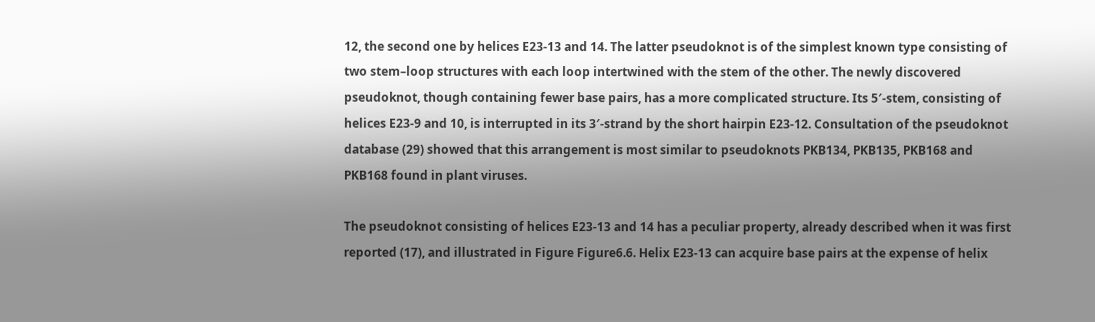12, the second one by helices E23-13 and 14. The latter pseudoknot is of the simplest known type consisting of two stem–loop structures with each loop intertwined with the stem of the other. The newly discovered pseudoknot, though containing fewer base pairs, has a more complicated structure. Its 5′-stem, consisting of helices E23-9 and 10, is interrupted in its 3′-strand by the short hairpin E23-12. Consultation of the pseudoknot database (29) showed that this arrangement is most similar to pseudoknots PKB134, PKB135, PKB168 and PKB168 found in plant viruses.

The pseudoknot consisting of helices E23-13 and 14 has a peculiar property, already described when it was first reported (17), and illustrated in Figure Figure6.6. Helix E23-13 can acquire base pairs at the expense of helix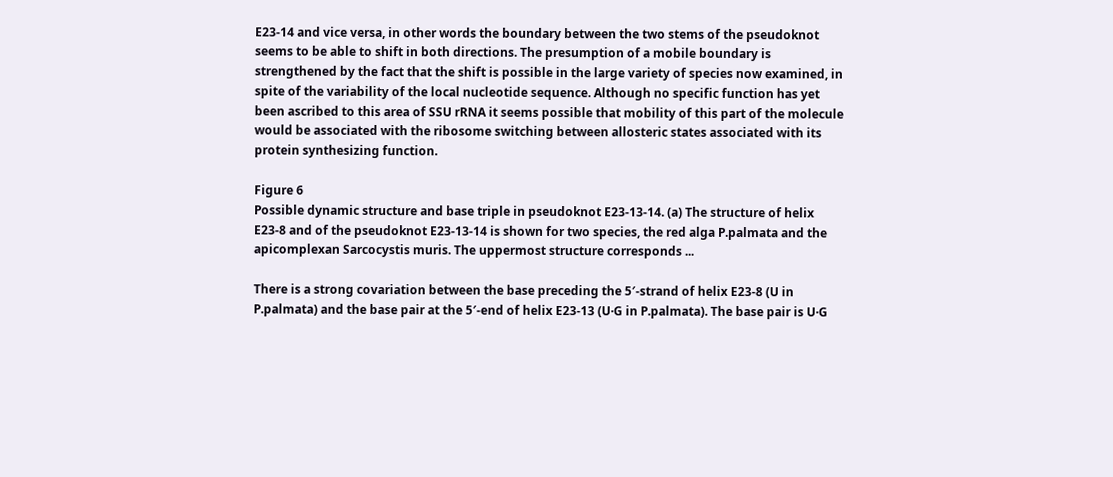E23-14 and vice versa, in other words the boundary between the two stems of the pseudoknot seems to be able to shift in both directions. The presumption of a mobile boundary is strengthened by the fact that the shift is possible in the large variety of species now examined, in spite of the variability of the local nucleotide sequence. Although no specific function has yet been ascribed to this area of SSU rRNA it seems possible that mobility of this part of the molecule would be associated with the ribosome switching between allosteric states associated with its protein synthesizing function.

Figure 6
Possible dynamic structure and base triple in pseudoknot E23-13-14. (a) The structure of helix E23-8 and of the pseudoknot E23-13-14 is shown for two species, the red alga P.palmata and the apicomplexan Sarcocystis muris. The uppermost structure corresponds ...

There is a strong covariation between the base preceding the 5′-strand of helix E23-8 (U in P.palmata) and the base pair at the 5′-end of helix E23-13 (U·G in P.palmata). The base pair is U·G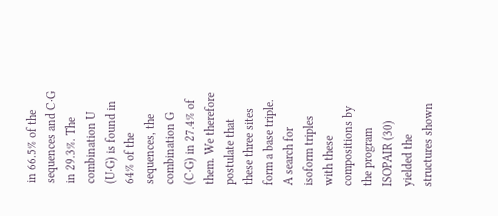in 66.5% of the sequences and C·G in 29.3%. The combination U (U·G) is found in 64% of the sequences, the combination G (C·G) in 27.4% of them. We therefore postulate that these three sites form a base triple. A search for isoform triples with these compositions by the program ISOPAIR (30) yielded the structures shown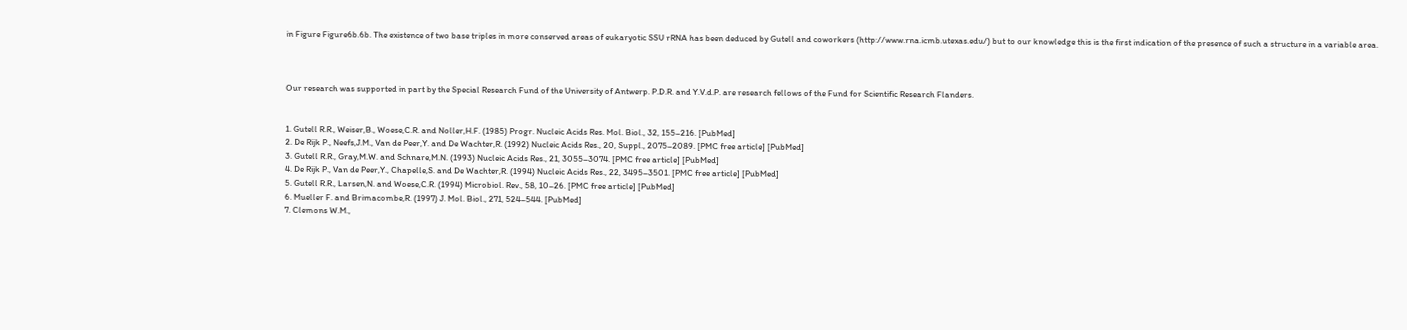in Figure Figure6b.6b. The existence of two base triples in more conserved areas of eukaryotic SSU rRNA has been deduced by Gutell and coworkers (http://www.rna.icmb.utexas.edu/) but to our knowledge this is the first indication of the presence of such a structure in a variable area.



Our research was supported in part by the Special Research Fund of the University of Antwerp. P.D.R. and Y.V.d.P. are research fellows of the Fund for Scientific Research Flanders.


1. Gutell R.R., Weiser,B., Woese,C.R. and Noller,H.F. (1985) Progr. Nucleic Acids Res. Mol. Biol., 32, 155–216. [PubMed]
2. De Rijk P., Neefs,J.M., Van de Peer,Y. and De Wachter,R. (1992) Nucleic Acids Res., 20, Suppl., 2075–2089. [PMC free article] [PubMed]
3. Gutell R.R., Gray,M.W. and Schnare,M.N. (1993) Nucleic Acids Res., 21, 3055–3074. [PMC free article] [PubMed]
4. De Rijk P., Van de Peer,Y., Chapelle,S. and De Wachter,R. (1994) Nucleic Acids Res., 22, 3495–3501. [PMC free article] [PubMed]
5. Gutell R.R., Larsen,N. and Woese,C.R. (1994) Microbiol. Rev., 58, 10–26. [PMC free article] [PubMed]
6. Mueller F. and Brimacombe,R. (1997) J. Mol. Biol., 271, 524–544. [PubMed]
7. Clemons W.M.,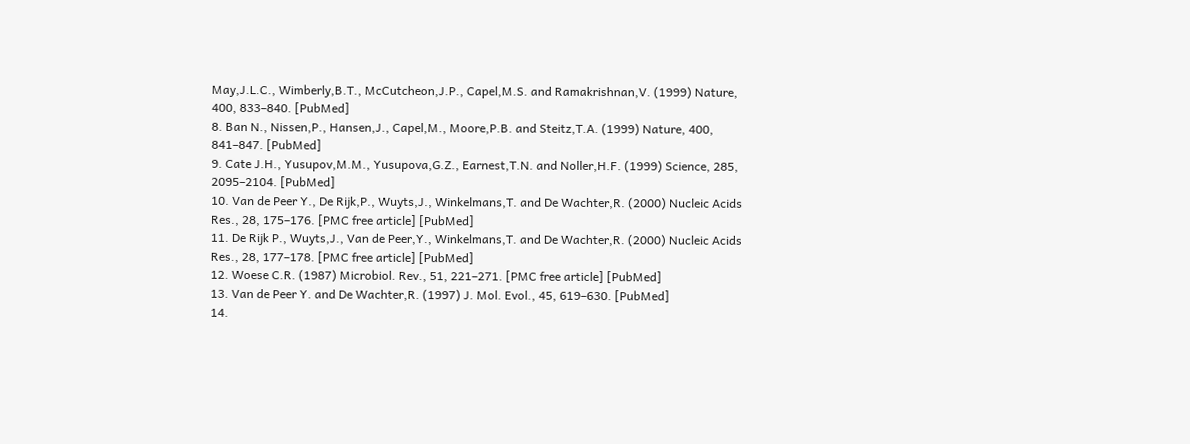May,J.L.C., Wimberly,B.T., McCutcheon,J.P., Capel,M.S. and Ramakrishnan,V. (1999) Nature, 400, 833–840. [PubMed]
8. Ban N., Nissen,P., Hansen,J., Capel,M., Moore,P.B. and Steitz,T.A. (1999) Nature, 400, 841–847. [PubMed]
9. Cate J.H., Yusupov,M.M., Yusupova,G.Z., Earnest,T.N. and Noller,H.F. (1999) Science, 285, 2095–2104. [PubMed]
10. Van de Peer Y., De Rijk,P., Wuyts,J., Winkelmans,T. and De Wachter,R. (2000) Nucleic Acids Res., 28, 175–176. [PMC free article] [PubMed]
11. De Rijk P., Wuyts,J., Van de Peer,Y., Winkelmans,T. and De Wachter,R. (2000) Nucleic Acids Res., 28, 177–178. [PMC free article] [PubMed]
12. Woese C.R. (1987) Microbiol. Rev., 51, 221–271. [PMC free article] [PubMed]
13. Van de Peer Y. and De Wachter,R. (1997) J. Mol. Evol., 45, 619–630. [PubMed]
14.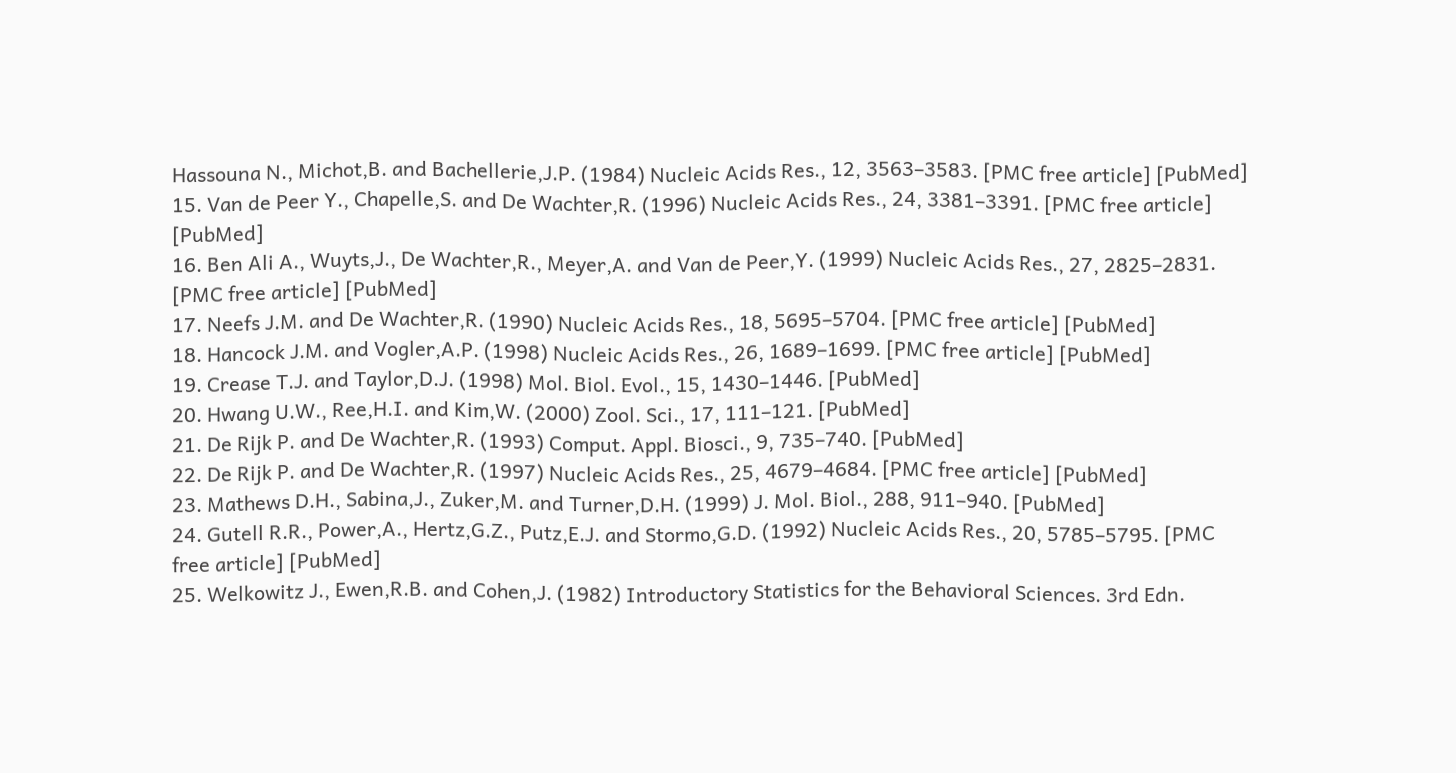Hassouna N., Michot,B. and Bachellerie,J.P. (1984) Nucleic Acids Res., 12, 3563–3583. [PMC free article] [PubMed]
15. Van de Peer Y., Chapelle,S. and De Wachter,R. (1996) Nucleic Acids Res., 24, 3381–3391. [PMC free article] [PubMed]
16. Ben Ali A., Wuyts,J., De Wachter,R., Meyer,A. and Van de Peer,Y. (1999) Nucleic Acids Res., 27, 2825–2831. [PMC free article] [PubMed]
17. Neefs J.M. and De Wachter,R. (1990) Nucleic Acids Res., 18, 5695–5704. [PMC free article] [PubMed]
18. Hancock J.M. and Vogler,A.P. (1998) Nucleic Acids Res., 26, 1689–1699. [PMC free article] [PubMed]
19. Crease T.J. and Taylor,D.J. (1998) Mol. Biol. Evol., 15, 1430–1446. [PubMed]
20. Hwang U.W., Ree,H.I. and Kim,W. (2000) Zool. Sci., 17, 111–121. [PubMed]
21. De Rijk P. and De Wachter,R. (1993) Comput. Appl. Biosci., 9, 735–740. [PubMed]
22. De Rijk P. and De Wachter,R. (1997) Nucleic Acids Res., 25, 4679–4684. [PMC free article] [PubMed]
23. Mathews D.H., Sabina,J., Zuker,M. and Turner,D.H. (1999) J. Mol. Biol., 288, 911–940. [PubMed]
24. Gutell R.R., Power,A., Hertz,G.Z., Putz,E.J. and Stormo,G.D. (1992) Nucleic Acids Res., 20, 5785–5795. [PMC free article] [PubMed]
25. Welkowitz J., Ewen,R.B. and Cohen,J. (1982) Introductory Statistics for the Behavioral Sciences. 3rd Edn.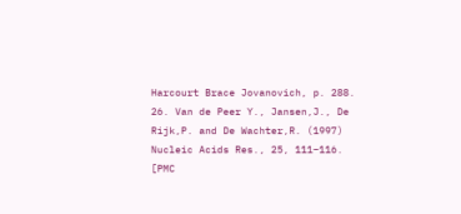Harcourt Brace Jovanovich, p. 288.
26. Van de Peer Y., Jansen,J., De Rijk,P. and De Wachter,R. (1997) Nucleic Acids Res., 25, 111–116. [PMC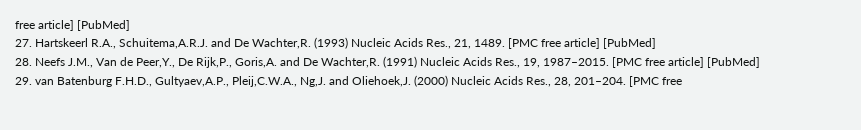free article] [PubMed]
27. Hartskeerl R.A., Schuitema,A.R.J. and De Wachter,R. (1993) Nucleic Acids Res., 21, 1489. [PMC free article] [PubMed]
28. Neefs J.M., Van de Peer,Y., De Rijk,P., Goris,A. and De Wachter,R. (1991) Nucleic Acids Res., 19, 1987–2015. [PMC free article] [PubMed]
29. van Batenburg F.H.D., Gultyaev,A.P., Pleij,C.W.A., Ng,J. and Oliehoek,J. (2000) Nucleic Acids Res., 28, 201–204. [PMC free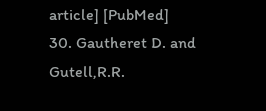article] [PubMed]
30. Gautheret D. and Gutell,R.R.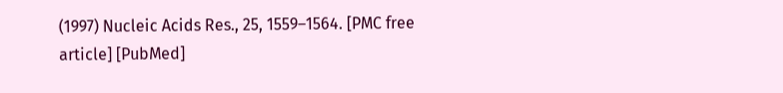(1997) Nucleic Acids Res., 25, 1559–1564. [PMC free article] [PubMed]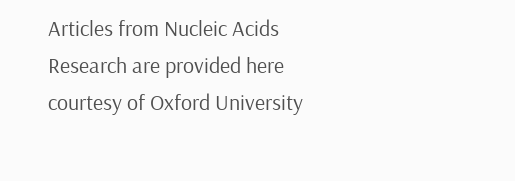Articles from Nucleic Acids Research are provided here courtesy of Oxford University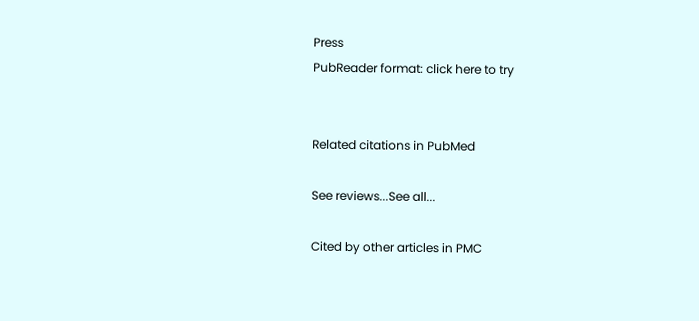Press
PubReader format: click here to try


Related citations in PubMed

See reviews...See all...

Cited by other articles in PMC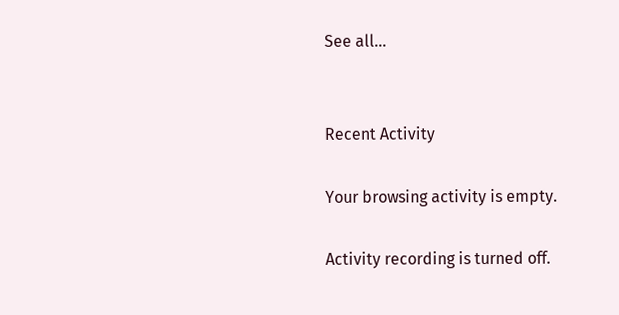See all...


Recent Activity

Your browsing activity is empty.

Activity recording is turned off.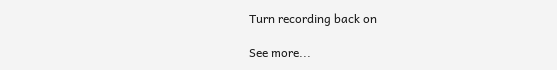Turn recording back on

See more...